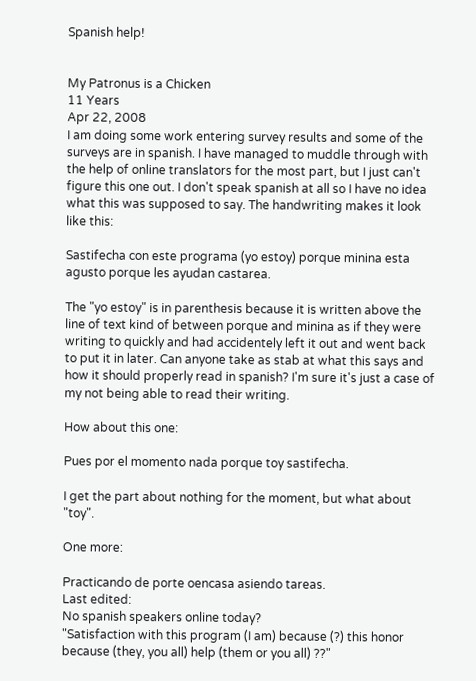Spanish help!


My Patronus is a Chicken
11 Years
Apr 22, 2008
I am doing some work entering survey results and some of the surveys are in spanish. I have managed to muddle through with the help of online translators for the most part, but I just can't figure this one out. I don't speak spanish at all so I have no idea what this was supposed to say. The handwriting makes it look like this:

Sastifecha con este programa (yo estoy) porque minina esta agusto porque les ayudan castarea.

The "yo estoy" is in parenthesis because it is written above the line of text kind of between porque and minina as if they were writing to quickly and had accidentely left it out and went back to put it in later. Can anyone take as stab at what this says and how it should properly read in spanish? I'm sure it's just a case of my not being able to read their writing.

How about this one:

Pues por el momento nada porque toy sastifecha.

I get the part about nothing for the moment, but what about "toy".

One more:

Practicando de porte oencasa asiendo tareas.
Last edited:
No spanish speakers online today?
"Satisfaction with this program (I am) because (?) this honor because (they, you all) help (them or you all) ??"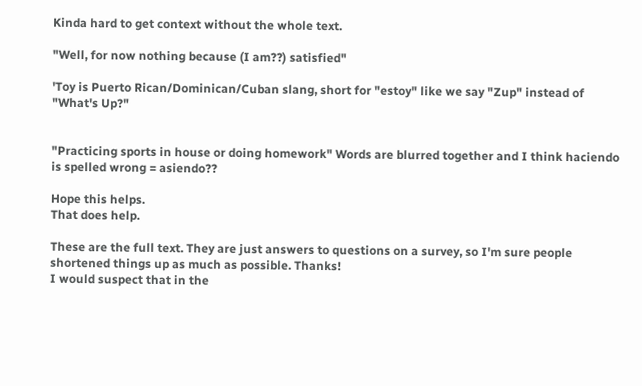Kinda hard to get context without the whole text.

"Well, for now nothing because (I am??) satisfied"

'Toy is Puerto Rican/Dominican/Cuban slang, short for "estoy" like we say "Zup" instead of "What's Up?"


"Practicing sports in house or doing homework" Words are blurred together and I think haciendo is spelled wrong = asiendo??

Hope this helps.
That does help.

These are the full text. They are just answers to questions on a survey, so I'm sure people shortened things up as much as possible. Thanks!
I would suspect that in the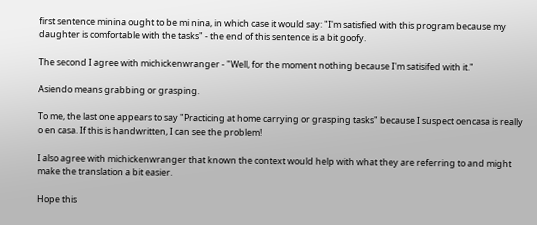first sentence minina ought to be mi nina, in which case it would say: "I'm satisfied with this program because my daughter is comfortable with the tasks" - the end of this sentence is a bit goofy.

The second I agree with michickenwranger - "Well, for the moment nothing because I'm satisifed with it."

Asiendo means grabbing or grasping.

To me, the last one appears to say "Practicing at home carrying or grasping tasks" because I suspect oencasa is really o en casa. If this is handwritten, I can see the problem!

I also agree with michickenwranger that known the context would help with what they are referring to and might make the translation a bit easier.

Hope this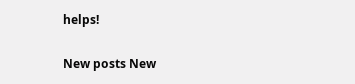helps!

New posts New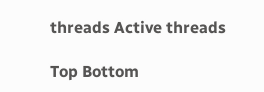threads Active threads

Top Bottom